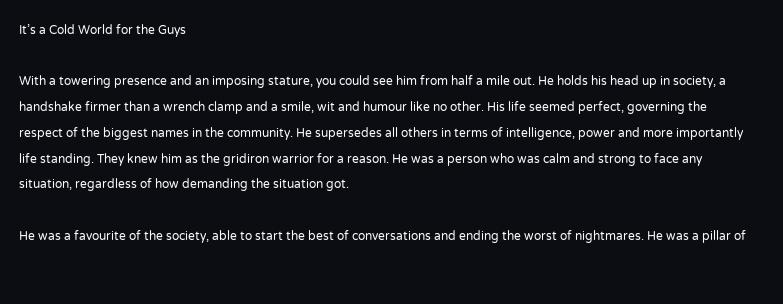It’s a Cold World for the Guys

With a towering presence and an imposing stature, you could see him from half a mile out. He holds his head up in society, a handshake firmer than a wrench clamp and a smile, wit and humour like no other. His life seemed perfect, governing the respect of the biggest names in the community. He supersedes all others in terms of intelligence, power and more importantly life standing. They knew him as the gridiron warrior for a reason. He was a person who was calm and strong to face any situation, regardless of how demanding the situation got.

He was a favourite of the society, able to start the best of conversations and ending the worst of nightmares. He was a pillar of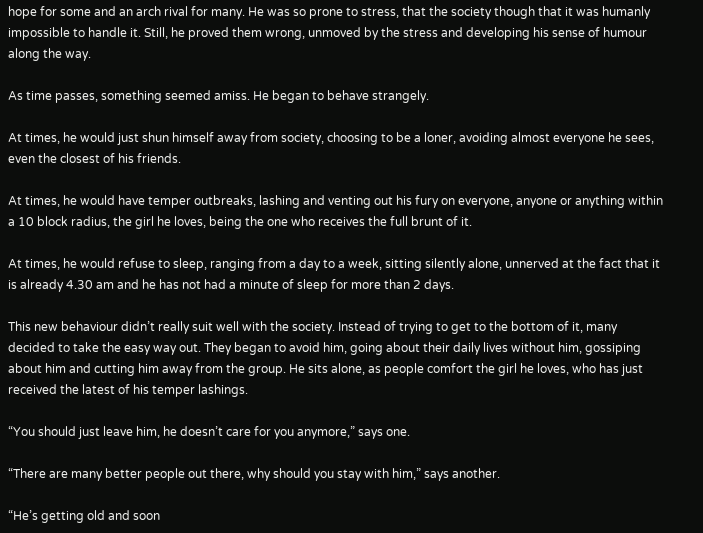hope for some and an arch rival for many. He was so prone to stress, that the society though that it was humanly impossible to handle it. Still, he proved them wrong, unmoved by the stress and developing his sense of humour along the way.

As time passes, something seemed amiss. He began to behave strangely.

At times, he would just shun himself away from society, choosing to be a loner, avoiding almost everyone he sees, even the closest of his friends.

At times, he would have temper outbreaks, lashing and venting out his fury on everyone, anyone or anything within a 10 block radius, the girl he loves, being the one who receives the full brunt of it.

At times, he would refuse to sleep, ranging from a day to a week, sitting silently alone, unnerved at the fact that it is already 4.30 am and he has not had a minute of sleep for more than 2 days.

This new behaviour didn’t really suit well with the society. Instead of trying to get to the bottom of it, many decided to take the easy way out. They began to avoid him, going about their daily lives without him, gossiping about him and cutting him away from the group. He sits alone, as people comfort the girl he loves, who has just received the latest of his temper lashings.

“You should just leave him, he doesn’t care for you anymore,” says one.

“There are many better people out there, why should you stay with him,” says another.

“He’s getting old and soon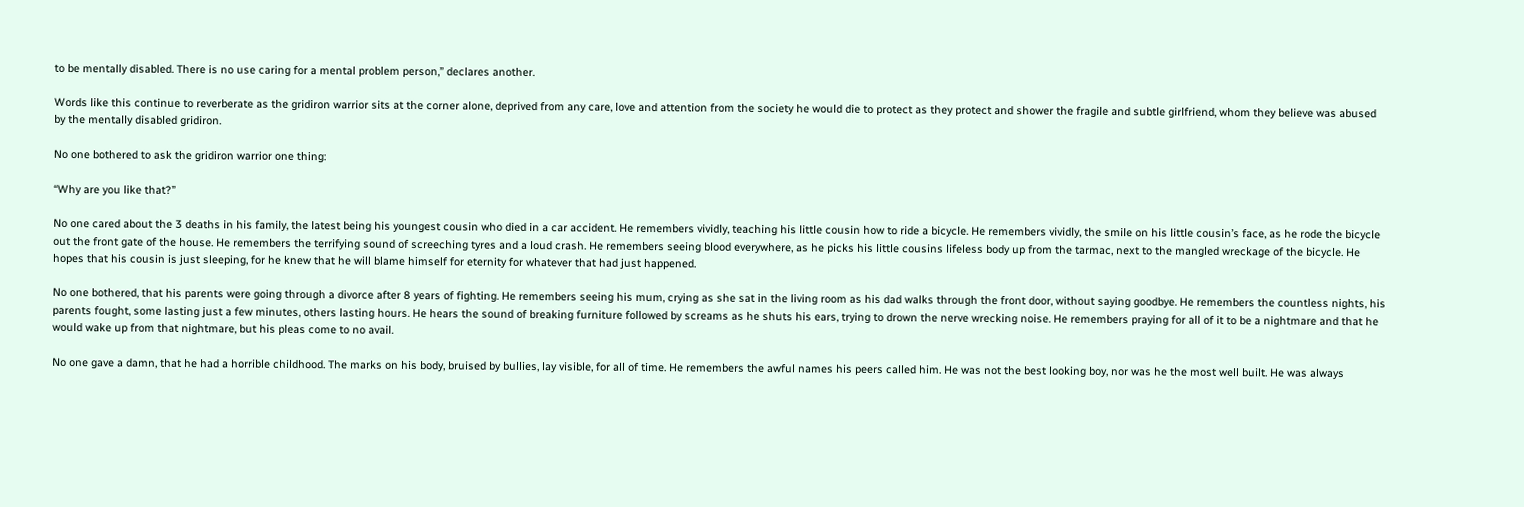to be mentally disabled. There is no use caring for a mental problem person,” declares another.

Words like this continue to reverberate as the gridiron warrior sits at the corner alone, deprived from any care, love and attention from the society he would die to protect as they protect and shower the fragile and subtle girlfriend, whom they believe was abused by the mentally disabled gridiron.

No one bothered to ask the gridiron warrior one thing:

“Why are you like that?”

No one cared about the 3 deaths in his family, the latest being his youngest cousin who died in a car accident. He remembers vividly, teaching his little cousin how to ride a bicycle. He remembers vividly, the smile on his little cousin’s face, as he rode the bicycle out the front gate of the house. He remembers the terrifying sound of screeching tyres and a loud crash. He remembers seeing blood everywhere, as he picks his little cousins lifeless body up from the tarmac, next to the mangled wreckage of the bicycle. He hopes that his cousin is just sleeping, for he knew that he will blame himself for eternity for whatever that had just happened.

No one bothered, that his parents were going through a divorce after 8 years of fighting. He remembers seeing his mum, crying as she sat in the living room as his dad walks through the front door, without saying goodbye. He remembers the countless nights, his parents fought, some lasting just a few minutes, others lasting hours. He hears the sound of breaking furniture followed by screams as he shuts his ears, trying to drown the nerve wrecking noise. He remembers praying for all of it to be a nightmare and that he would wake up from that nightmare, but his pleas come to no avail.

No one gave a damn, that he had a horrible childhood. The marks on his body, bruised by bullies, lay visible, for all of time. He remembers the awful names his peers called him. He was not the best looking boy, nor was he the most well built. He was always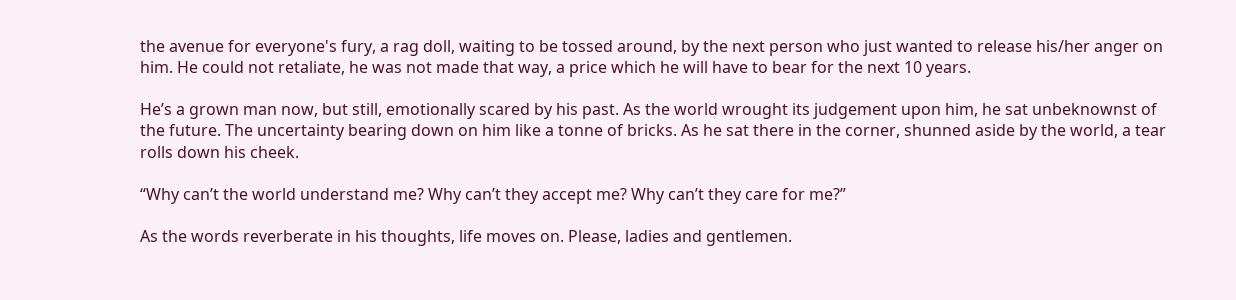the avenue for everyone's fury, a rag doll, waiting to be tossed around, by the next person who just wanted to release his/her anger on him. He could not retaliate, he was not made that way, a price which he will have to bear for the next 10 years.

He’s a grown man now, but still, emotionally scared by his past. As the world wrought its judgement upon him, he sat unbeknownst of the future. The uncertainty bearing down on him like a tonne of bricks. As he sat there in the corner, shunned aside by the world, a tear rolls down his cheek.

“Why can’t the world understand me? Why can’t they accept me? Why can’t they care for me?”

As the words reverberate in his thoughts, life moves on. Please, ladies and gentlemen.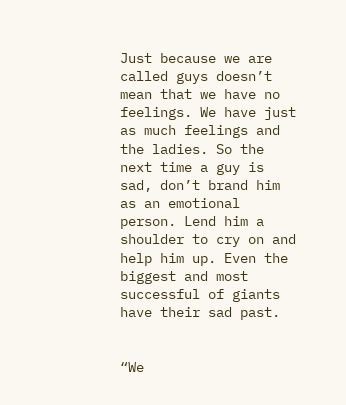Just because we are called guys doesn’t mean that we have no feelings. We have just as much feelings and the ladies. So the next time a guy is sad, don’t brand him as an emotional person. Lend him a shoulder to cry on and help him up. Even the biggest and most successful of giants have their sad past.


“We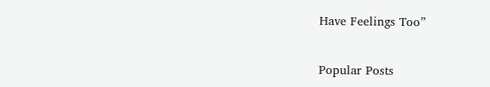Have Feelings Too”


Popular Posts